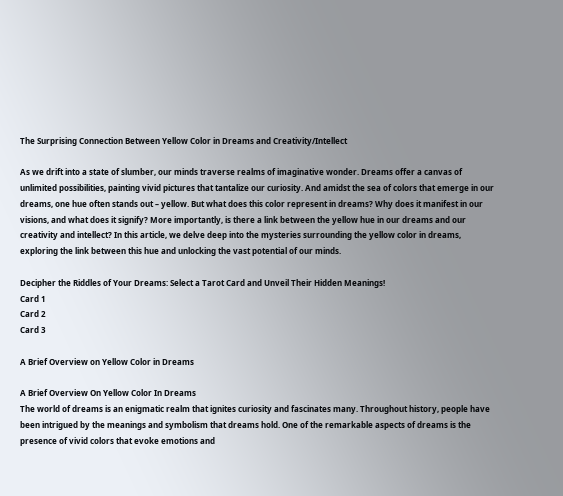The Surprising Connection Between Yellow Color in Dreams and Creativity/Intellect

As we drift into a state of slumber, our minds traverse realms of imaginative wonder. Dreams offer a canvas of unlimited possibilities, painting vivid pictures that tantalize our curiosity. And amidst the sea of colors that emerge in our dreams, one hue often stands out – yellow. But what does this color represent in dreams? Why does it manifest in our visions, and what does it signify? More importantly, is there a link between the yellow hue in our dreams and our creativity and intellect? In this article, we delve deep into the mysteries surrounding the yellow color in dreams, exploring the link between this hue and unlocking the vast potential of our minds.

Decipher the Riddles of Your Dreams: Select a Tarot Card and Unveil Their Hidden Meanings!
Card 1
Card 2
Card 3

A Brief Overview on Yellow Color in Dreams

A Brief Overview On Yellow Color In Dreams
The world of dreams is an enigmatic realm that ignites curiosity and fascinates many. Throughout history, people have been intrigued by the meanings and symbolism that dreams hold. One of the remarkable aspects of dreams is the presence of vivid colors that evoke emotions and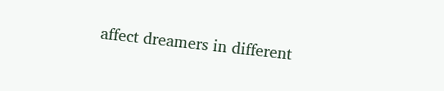affect dreamers in different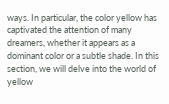ways. In particular, the color yellow has captivated the attention of many dreamers, whether it appears as a dominant color or a subtle shade. In this section, we will delve into the world of yellow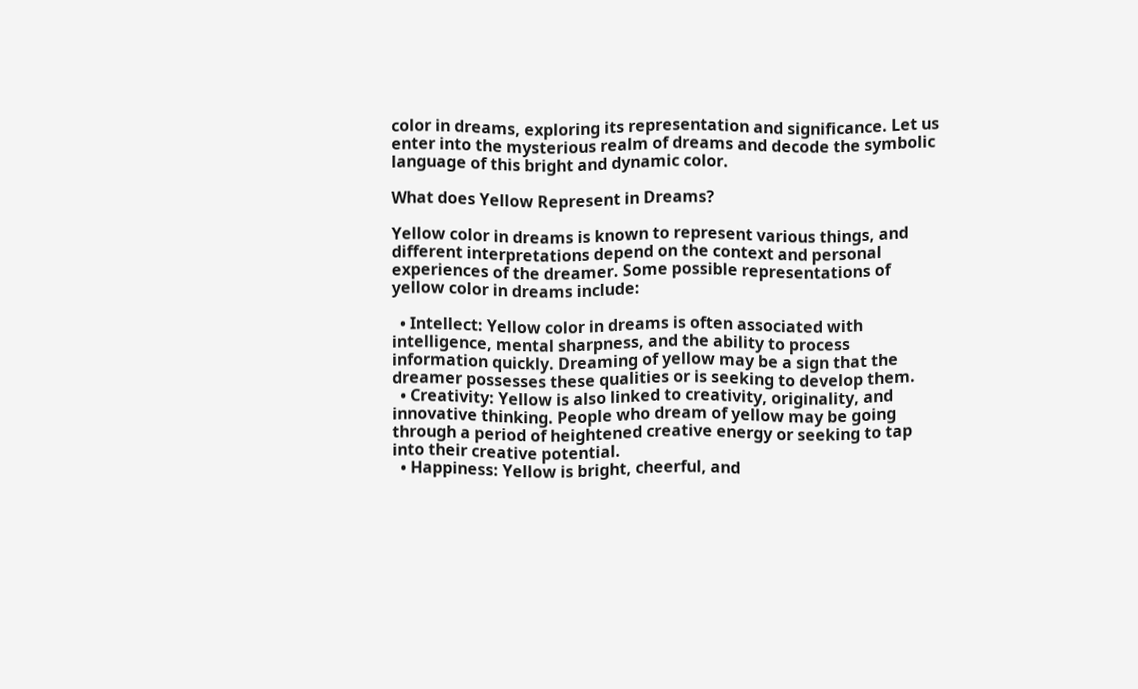color in dreams, exploring its representation and significance. Let us enter into the mysterious realm of dreams and decode the symbolic language of this bright and dynamic color.

What does Yellow Represent in Dreams?

Yellow color in dreams is known to represent various things, and different interpretations depend on the context and personal experiences of the dreamer. Some possible representations of yellow color in dreams include:

  • Intellect: Yellow color in dreams is often associated with intelligence, mental sharpness, and the ability to process information quickly. Dreaming of yellow may be a sign that the dreamer possesses these qualities or is seeking to develop them.
  • Creativity: Yellow is also linked to creativity, originality, and innovative thinking. People who dream of yellow may be going through a period of heightened creative energy or seeking to tap into their creative potential.
  • Happiness: Yellow is bright, cheerful, and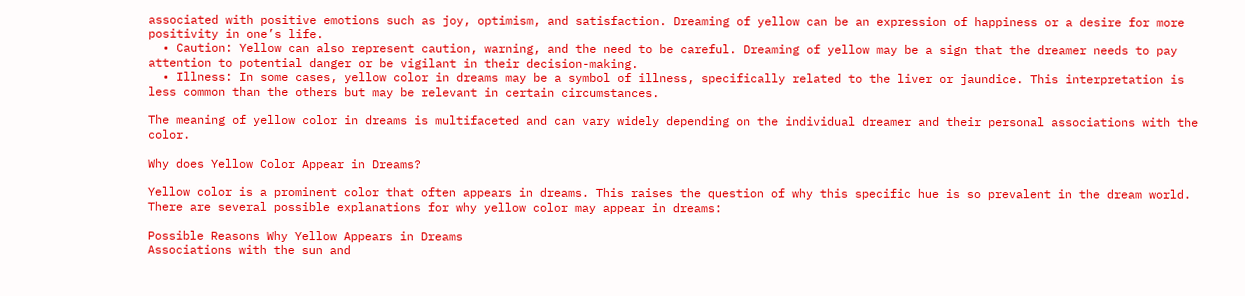associated with positive emotions such as joy, optimism, and satisfaction. Dreaming of yellow can be an expression of happiness or a desire for more positivity in one’s life.
  • Caution: Yellow can also represent caution, warning, and the need to be careful. Dreaming of yellow may be a sign that the dreamer needs to pay attention to potential danger or be vigilant in their decision-making.
  • Illness: In some cases, yellow color in dreams may be a symbol of illness, specifically related to the liver or jaundice. This interpretation is less common than the others but may be relevant in certain circumstances.

The meaning of yellow color in dreams is multifaceted and can vary widely depending on the individual dreamer and their personal associations with the color.

Why does Yellow Color Appear in Dreams?

Yellow color is a prominent color that often appears in dreams. This raises the question of why this specific hue is so prevalent in the dream world. There are several possible explanations for why yellow color may appear in dreams:

Possible Reasons Why Yellow Appears in Dreams
Associations with the sun and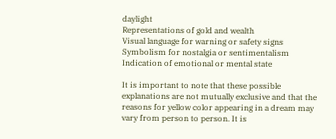daylight
Representations of gold and wealth
Visual language for warning or safety signs
Symbolism for nostalgia or sentimentalism
Indication of emotional or mental state

It is important to note that these possible explanations are not mutually exclusive and that the reasons for yellow color appearing in a dream may vary from person to person. It is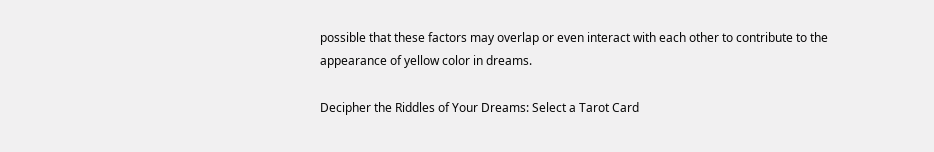possible that these factors may overlap or even interact with each other to contribute to the appearance of yellow color in dreams.

Decipher the Riddles of Your Dreams: Select a Tarot Card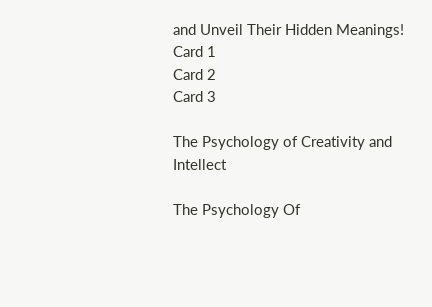and Unveil Their Hidden Meanings!
Card 1
Card 2
Card 3

The Psychology of Creativity and Intellect

The Psychology Of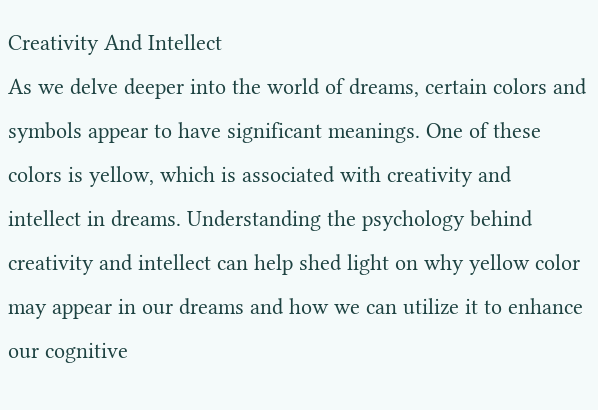Creativity And Intellect
As we delve deeper into the world of dreams, certain colors and symbols appear to have significant meanings. One of these colors is yellow, which is associated with creativity and intellect in dreams. Understanding the psychology behind creativity and intellect can help shed light on why yellow color may appear in our dreams and how we can utilize it to enhance our cognitive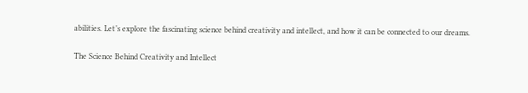abilities. Let’s explore the fascinating science behind creativity and intellect, and how it can be connected to our dreams.

The Science Behind Creativity and Intellect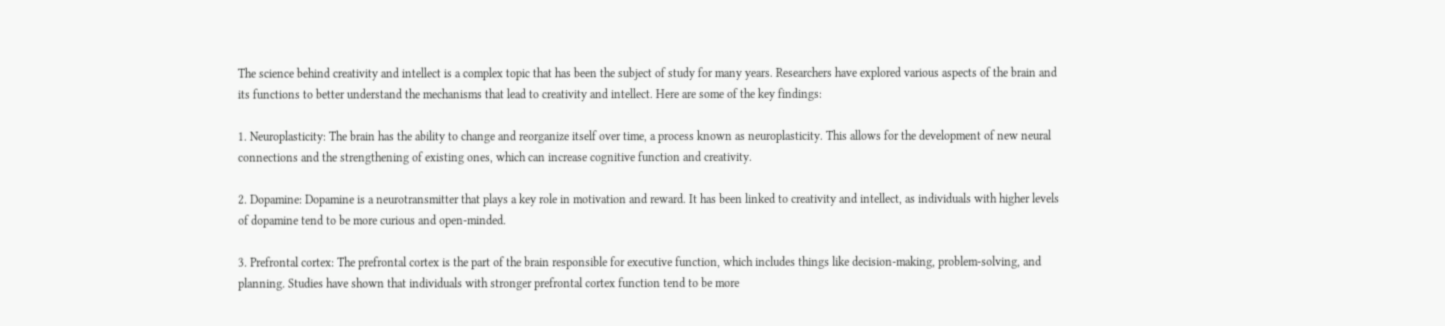The science behind creativity and intellect is a complex topic that has been the subject of study for many years. Researchers have explored various aspects of the brain and its functions to better understand the mechanisms that lead to creativity and intellect. Here are some of the key findings:

1. Neuroplasticity: The brain has the ability to change and reorganize itself over time, a process known as neuroplasticity. This allows for the development of new neural connections and the strengthening of existing ones, which can increase cognitive function and creativity.

2. Dopamine: Dopamine is a neurotransmitter that plays a key role in motivation and reward. It has been linked to creativity and intellect, as individuals with higher levels of dopamine tend to be more curious and open-minded.

3. Prefrontal cortex: The prefrontal cortex is the part of the brain responsible for executive function, which includes things like decision-making, problem-solving, and planning. Studies have shown that individuals with stronger prefrontal cortex function tend to be more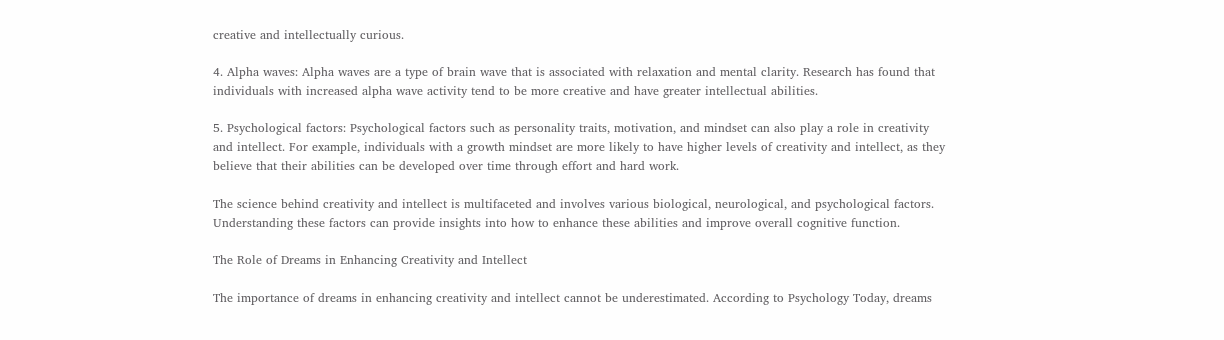creative and intellectually curious.

4. Alpha waves: Alpha waves are a type of brain wave that is associated with relaxation and mental clarity. Research has found that individuals with increased alpha wave activity tend to be more creative and have greater intellectual abilities.

5. Psychological factors: Psychological factors such as personality traits, motivation, and mindset can also play a role in creativity and intellect. For example, individuals with a growth mindset are more likely to have higher levels of creativity and intellect, as they believe that their abilities can be developed over time through effort and hard work.

The science behind creativity and intellect is multifaceted and involves various biological, neurological, and psychological factors. Understanding these factors can provide insights into how to enhance these abilities and improve overall cognitive function.

The Role of Dreams in Enhancing Creativity and Intellect

The importance of dreams in enhancing creativity and intellect cannot be underestimated. According to Psychology Today, dreams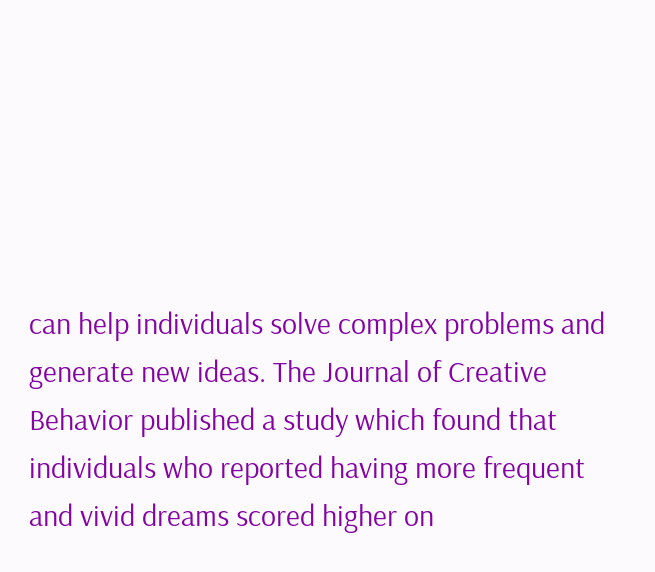can help individuals solve complex problems and generate new ideas. The Journal of Creative Behavior published a study which found that individuals who reported having more frequent and vivid dreams scored higher on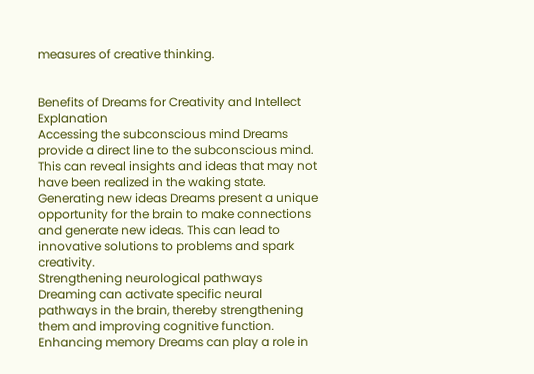measures of creative thinking.


Benefits of Dreams for Creativity and Intellect Explanation
Accessing the subconscious mind Dreams provide a direct line to the subconscious mind. This can reveal insights and ideas that may not have been realized in the waking state.
Generating new ideas Dreams present a unique opportunity for the brain to make connections and generate new ideas. This can lead to innovative solutions to problems and spark creativity.
Strengthening neurological pathways Dreaming can activate specific neural pathways in the brain, thereby strengthening them and improving cognitive function.
Enhancing memory Dreams can play a role in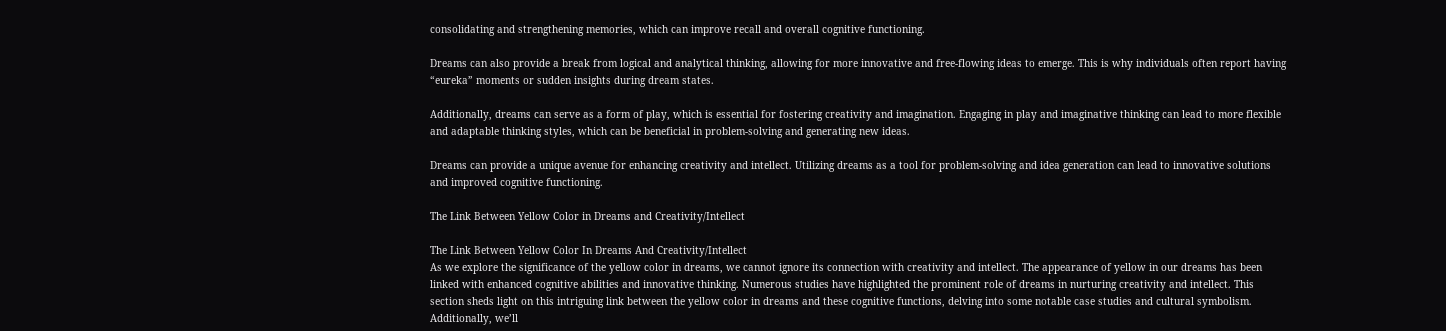consolidating and strengthening memories, which can improve recall and overall cognitive functioning.

Dreams can also provide a break from logical and analytical thinking, allowing for more innovative and free-flowing ideas to emerge. This is why individuals often report having “eureka” moments or sudden insights during dream states.

Additionally, dreams can serve as a form of play, which is essential for fostering creativity and imagination. Engaging in play and imaginative thinking can lead to more flexible and adaptable thinking styles, which can be beneficial in problem-solving and generating new ideas.

Dreams can provide a unique avenue for enhancing creativity and intellect. Utilizing dreams as a tool for problem-solving and idea generation can lead to innovative solutions and improved cognitive functioning.

The Link Between Yellow Color in Dreams and Creativity/Intellect

The Link Between Yellow Color In Dreams And Creativity/Intellect
As we explore the significance of the yellow color in dreams, we cannot ignore its connection with creativity and intellect. The appearance of yellow in our dreams has been linked with enhanced cognitive abilities and innovative thinking. Numerous studies have highlighted the prominent role of dreams in nurturing creativity and intellect. This section sheds light on this intriguing link between the yellow color in dreams and these cognitive functions, delving into some notable case studies and cultural symbolism. Additionally, we’ll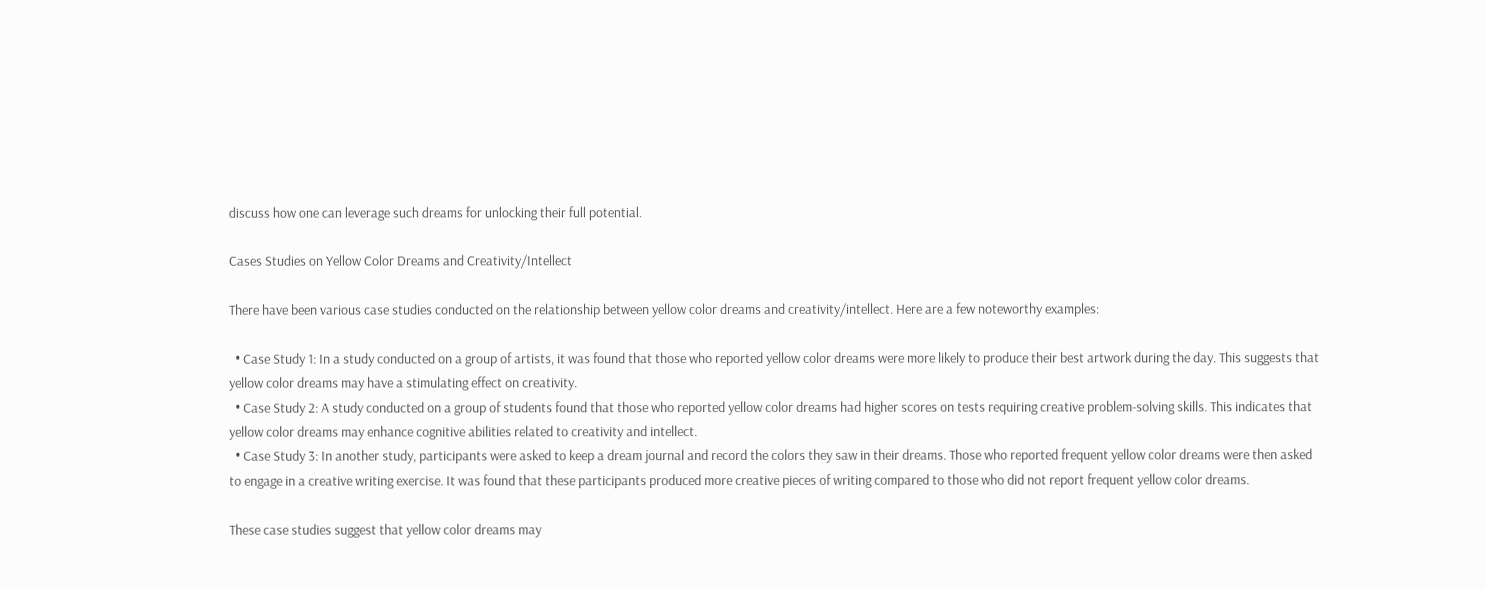discuss how one can leverage such dreams for unlocking their full potential.

Cases Studies on Yellow Color Dreams and Creativity/Intellect

There have been various case studies conducted on the relationship between yellow color dreams and creativity/intellect. Here are a few noteworthy examples:

  • Case Study 1: In a study conducted on a group of artists, it was found that those who reported yellow color dreams were more likely to produce their best artwork during the day. This suggests that yellow color dreams may have a stimulating effect on creativity.
  • Case Study 2: A study conducted on a group of students found that those who reported yellow color dreams had higher scores on tests requiring creative problem-solving skills. This indicates that yellow color dreams may enhance cognitive abilities related to creativity and intellect.
  • Case Study 3: In another study, participants were asked to keep a dream journal and record the colors they saw in their dreams. Those who reported frequent yellow color dreams were then asked to engage in a creative writing exercise. It was found that these participants produced more creative pieces of writing compared to those who did not report frequent yellow color dreams.

These case studies suggest that yellow color dreams may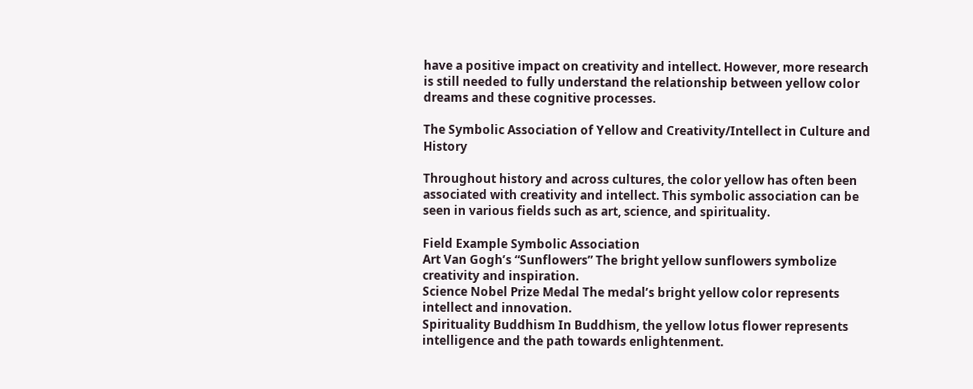have a positive impact on creativity and intellect. However, more research is still needed to fully understand the relationship between yellow color dreams and these cognitive processes.

The Symbolic Association of Yellow and Creativity/Intellect in Culture and History

Throughout history and across cultures, the color yellow has often been associated with creativity and intellect. This symbolic association can be seen in various fields such as art, science, and spirituality.

Field Example Symbolic Association
Art Van Gogh’s “Sunflowers” The bright yellow sunflowers symbolize creativity and inspiration.
Science Nobel Prize Medal The medal’s bright yellow color represents intellect and innovation.
Spirituality Buddhism In Buddhism, the yellow lotus flower represents intelligence and the path towards enlightenment.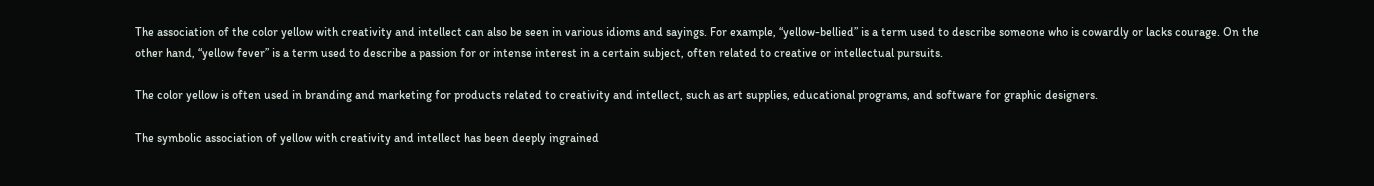The association of the color yellow with creativity and intellect can also be seen in various idioms and sayings. For example, “yellow-bellied” is a term used to describe someone who is cowardly or lacks courage. On the other hand, “yellow fever” is a term used to describe a passion for or intense interest in a certain subject, often related to creative or intellectual pursuits.

The color yellow is often used in branding and marketing for products related to creativity and intellect, such as art supplies, educational programs, and software for graphic designers.

The symbolic association of yellow with creativity and intellect has been deeply ingrained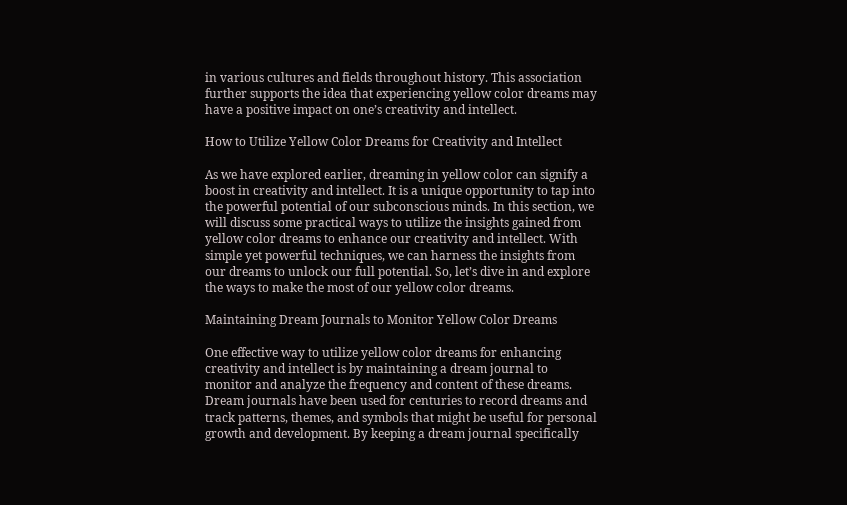in various cultures and fields throughout history. This association further supports the idea that experiencing yellow color dreams may have a positive impact on one’s creativity and intellect.

How to Utilize Yellow Color Dreams for Creativity and Intellect

As we have explored earlier, dreaming in yellow color can signify a boost in creativity and intellect. It is a unique opportunity to tap into the powerful potential of our subconscious minds. In this section, we will discuss some practical ways to utilize the insights gained from yellow color dreams to enhance our creativity and intellect. With simple yet powerful techniques, we can harness the insights from our dreams to unlock our full potential. So, let’s dive in and explore the ways to make the most of our yellow color dreams.

Maintaining Dream Journals to Monitor Yellow Color Dreams

One effective way to utilize yellow color dreams for enhancing creativity and intellect is by maintaining a dream journal to monitor and analyze the frequency and content of these dreams. Dream journals have been used for centuries to record dreams and track patterns, themes, and symbols that might be useful for personal growth and development. By keeping a dream journal specifically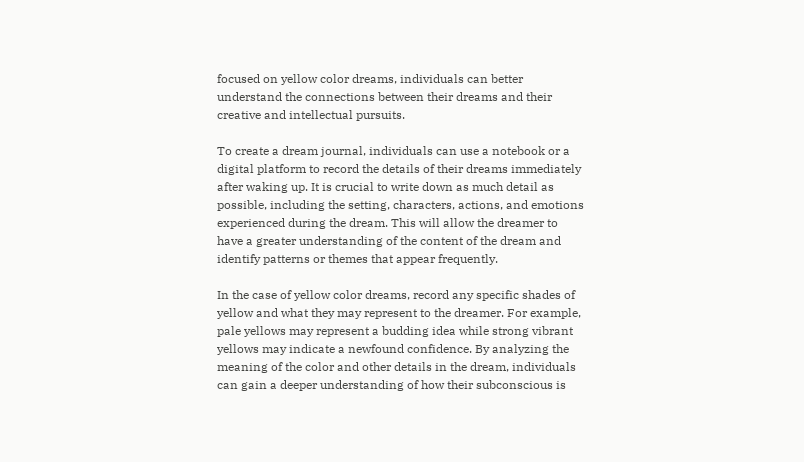focused on yellow color dreams, individuals can better understand the connections between their dreams and their creative and intellectual pursuits.

To create a dream journal, individuals can use a notebook or a digital platform to record the details of their dreams immediately after waking up. It is crucial to write down as much detail as possible, including the setting, characters, actions, and emotions experienced during the dream. This will allow the dreamer to have a greater understanding of the content of the dream and identify patterns or themes that appear frequently.

In the case of yellow color dreams, record any specific shades of yellow and what they may represent to the dreamer. For example, pale yellows may represent a budding idea while strong vibrant yellows may indicate a newfound confidence. By analyzing the meaning of the color and other details in the dream, individuals can gain a deeper understanding of how their subconscious is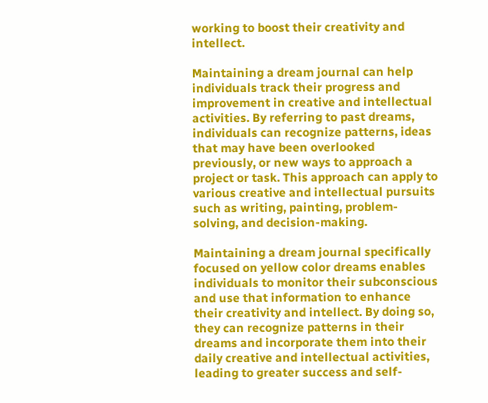working to boost their creativity and intellect.

Maintaining a dream journal can help individuals track their progress and improvement in creative and intellectual activities. By referring to past dreams, individuals can recognize patterns, ideas that may have been overlooked previously, or new ways to approach a project or task. This approach can apply to various creative and intellectual pursuits such as writing, painting, problem-solving, and decision-making.

Maintaining a dream journal specifically focused on yellow color dreams enables individuals to monitor their subconscious and use that information to enhance their creativity and intellect. By doing so, they can recognize patterns in their dreams and incorporate them into their daily creative and intellectual activities, leading to greater success and self-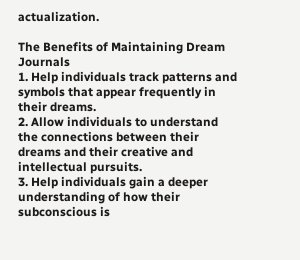actualization.

The Benefits of Maintaining Dream Journals
1. Help individuals track patterns and symbols that appear frequently in their dreams.
2. Allow individuals to understand the connections between their dreams and their creative and intellectual pursuits.
3. Help individuals gain a deeper understanding of how their subconscious is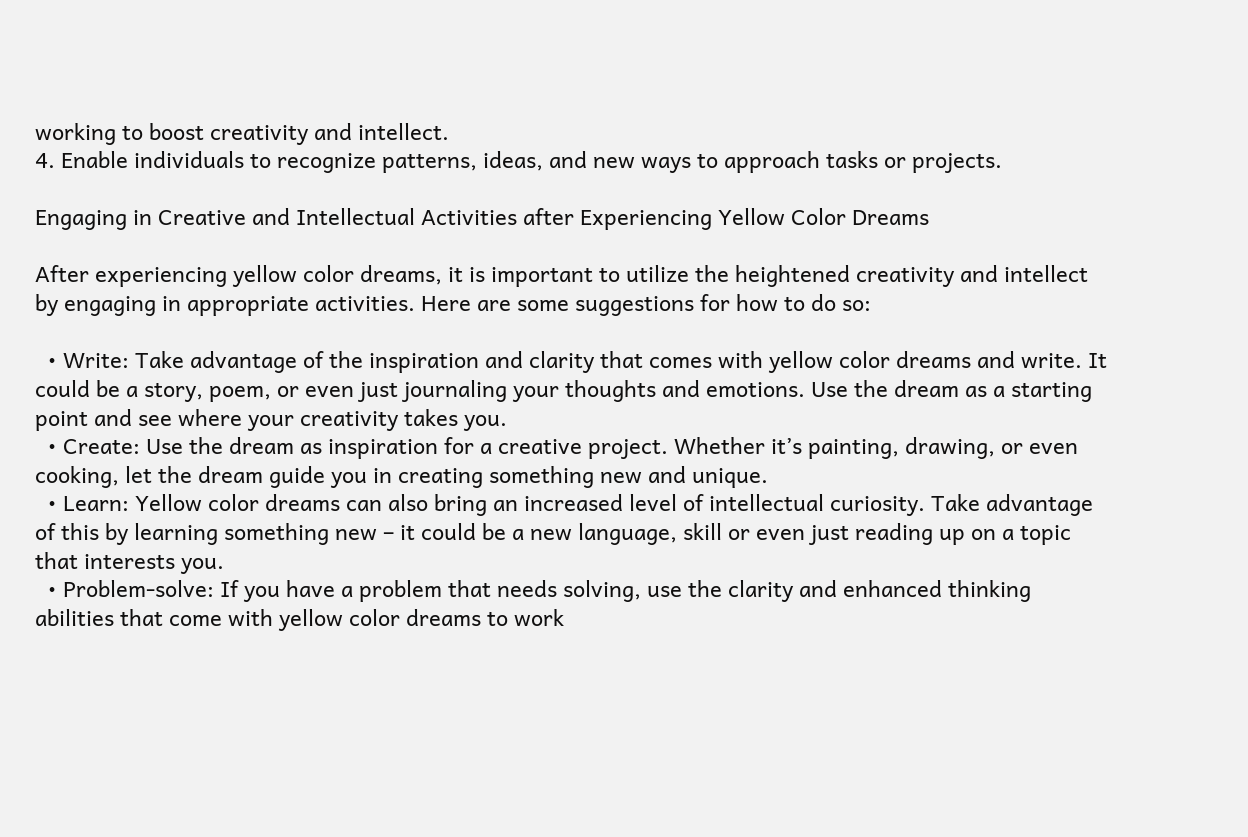working to boost creativity and intellect.
4. Enable individuals to recognize patterns, ideas, and new ways to approach tasks or projects.

Engaging in Creative and Intellectual Activities after Experiencing Yellow Color Dreams

After experiencing yellow color dreams, it is important to utilize the heightened creativity and intellect by engaging in appropriate activities. Here are some suggestions for how to do so:

  • Write: Take advantage of the inspiration and clarity that comes with yellow color dreams and write. It could be a story, poem, or even just journaling your thoughts and emotions. Use the dream as a starting point and see where your creativity takes you.
  • Create: Use the dream as inspiration for a creative project. Whether it’s painting, drawing, or even cooking, let the dream guide you in creating something new and unique.
  • Learn: Yellow color dreams can also bring an increased level of intellectual curiosity. Take advantage of this by learning something new – it could be a new language, skill or even just reading up on a topic that interests you.
  • Problem-solve: If you have a problem that needs solving, use the clarity and enhanced thinking abilities that come with yellow color dreams to work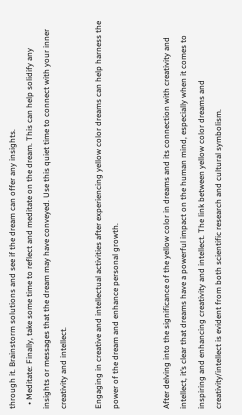through it. Brainstorm solutions and see if the dream can offer any insights.
  • Meditate: Finally, take some time to reflect and meditate on the dream. This can help solidify any insights or messages that the dream may have conveyed. Use this quiet time to connect with your inner creativity and intellect.

Engaging in creative and intellectual activities after experiencing yellow color dreams can help harness the power of the dream and enhance personal growth.


After delving into the significance of the yellow color in dreams and its connection with creativity and intellect, it’s clear that dreams have a powerful impact on the human mind, especially when it comes to inspiring and enhancing creativity and intellect. The link between yellow color dreams and creativity/intellect is evident from both scientific research and cultural symbolism.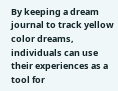By keeping a dream journal to track yellow color dreams, individuals can use their experiences as a tool for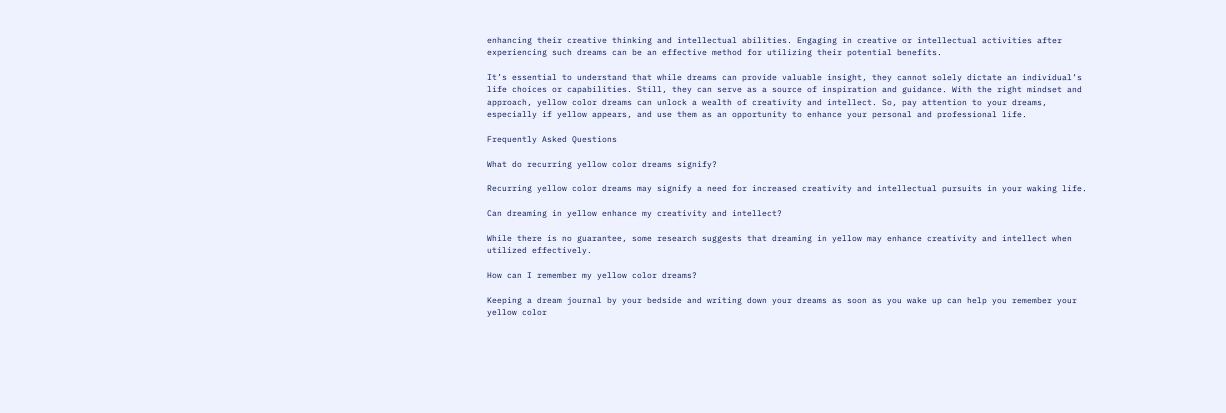enhancing their creative thinking and intellectual abilities. Engaging in creative or intellectual activities after experiencing such dreams can be an effective method for utilizing their potential benefits.

It’s essential to understand that while dreams can provide valuable insight, they cannot solely dictate an individual’s life choices or capabilities. Still, they can serve as a source of inspiration and guidance. With the right mindset and approach, yellow color dreams can unlock a wealth of creativity and intellect. So, pay attention to your dreams, especially if yellow appears, and use them as an opportunity to enhance your personal and professional life.

Frequently Asked Questions

What do recurring yellow color dreams signify?

Recurring yellow color dreams may signify a need for increased creativity and intellectual pursuits in your waking life.

Can dreaming in yellow enhance my creativity and intellect?

While there is no guarantee, some research suggests that dreaming in yellow may enhance creativity and intellect when utilized effectively.

How can I remember my yellow color dreams?

Keeping a dream journal by your bedside and writing down your dreams as soon as you wake up can help you remember your yellow color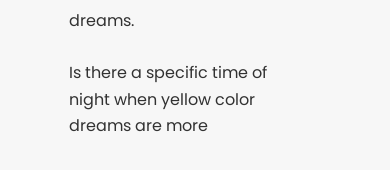dreams.

Is there a specific time of night when yellow color dreams are more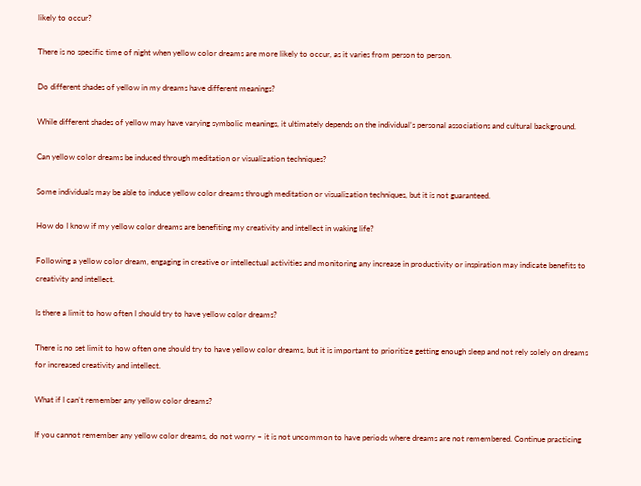likely to occur?

There is no specific time of night when yellow color dreams are more likely to occur, as it varies from person to person.

Do different shades of yellow in my dreams have different meanings?

While different shades of yellow may have varying symbolic meanings, it ultimately depends on the individual’s personal associations and cultural background.

Can yellow color dreams be induced through meditation or visualization techniques?

Some individuals may be able to induce yellow color dreams through meditation or visualization techniques, but it is not guaranteed.

How do I know if my yellow color dreams are benefiting my creativity and intellect in waking life?

Following a yellow color dream, engaging in creative or intellectual activities and monitoring any increase in productivity or inspiration may indicate benefits to creativity and intellect.

Is there a limit to how often I should try to have yellow color dreams?

There is no set limit to how often one should try to have yellow color dreams, but it is important to prioritize getting enough sleep and not rely solely on dreams for increased creativity and intellect.

What if I can’t remember any yellow color dreams?

If you cannot remember any yellow color dreams, do not worry – it is not uncommon to have periods where dreams are not remembered. Continue practicing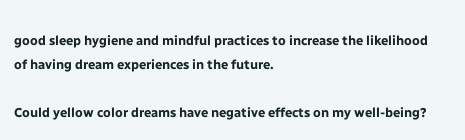good sleep hygiene and mindful practices to increase the likelihood of having dream experiences in the future.

Could yellow color dreams have negative effects on my well-being?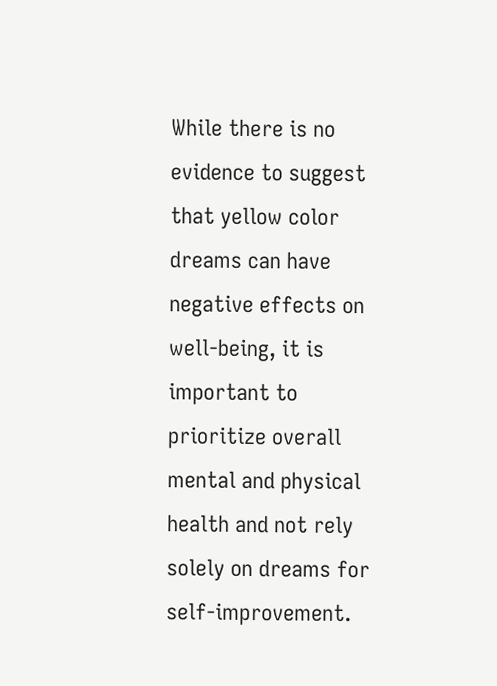While there is no evidence to suggest that yellow color dreams can have negative effects on well-being, it is important to prioritize overall mental and physical health and not rely solely on dreams for self-improvement.